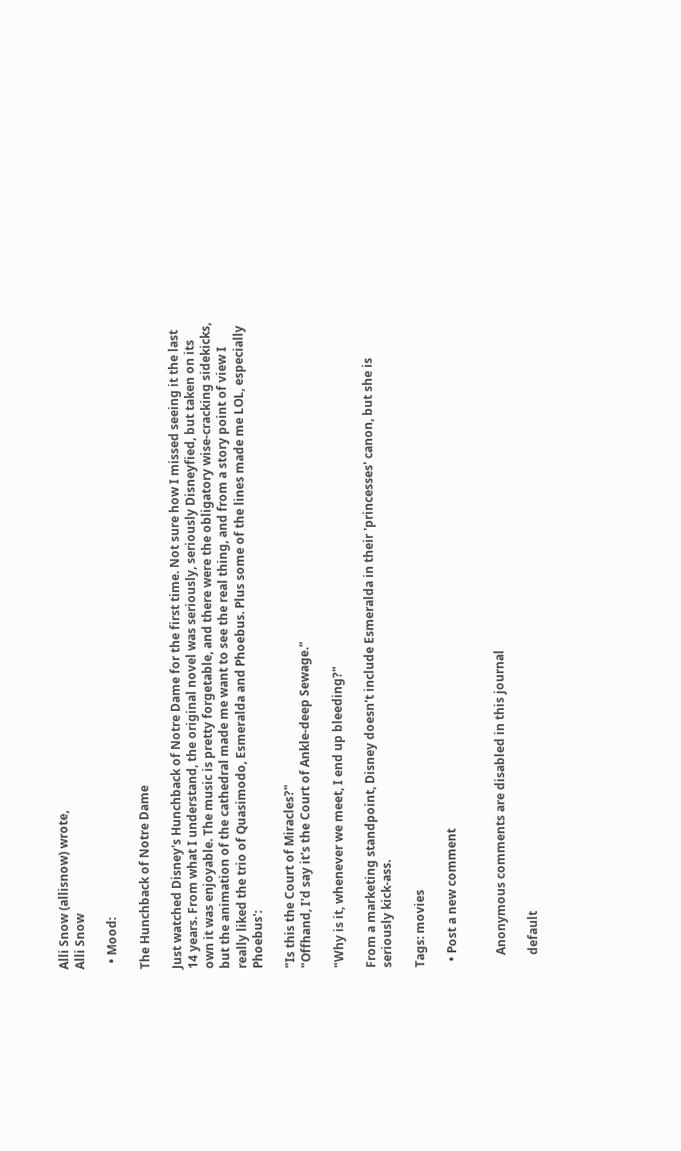Alli Snow (allisnow) wrote,
Alli Snow

  • Mood:

The Hunchback of Notre Dame

Just watched Disney's Hunchback of Notre Dame for the first time. Not sure how I missed seeing it the last 14 years. From what I understand, the original novel was seriously, seriously Disneyfied, but taken on its own it was enjoyable. The music is pretty forgetable, and there were the obligatory wise-cracking sidekicks, but the animation of the cathedral made me want to see the real thing, and from a story point of view I really liked the trio of Quasimodo, Esmeralda and Phoebus. Plus some of the lines made me LOL, especially Phoebus':

"Is this the Court of Miracles?"
"Offhand, I'd say it's the Court of Ankle-deep Sewage."

"Why is it, whenever we meet, I end up bleeding?"

From a marketing standpoint, Disney doesn't include Esmeralda in their 'princesses' canon, but she is seriously kick-ass.

Tags: movies

  • Post a new comment


    Anonymous comments are disabled in this journal

    default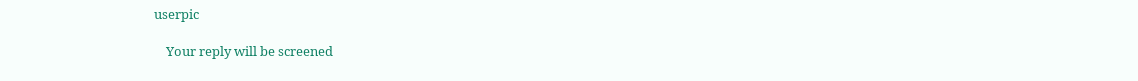userpic

    Your reply will be screened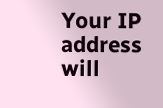Your IP address will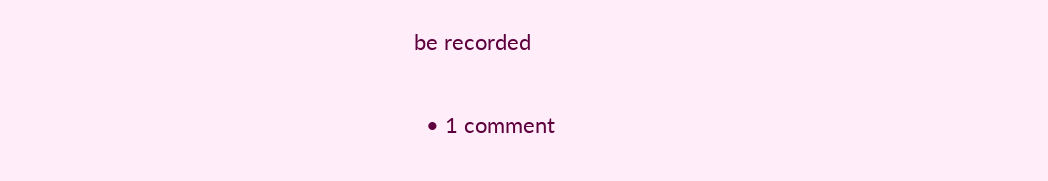be recorded

  • 1 comment